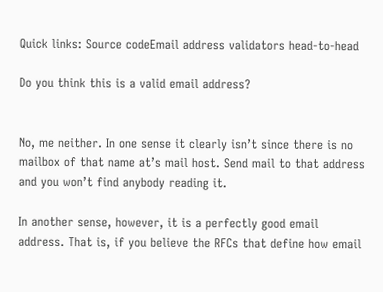Quick links: Source codeEmail address validators head-to-head

Do you think this is a valid email address?


No, me neither. In one sense it clearly isn’t since there is no mailbox of that name at’s mail host. Send mail to that address and you won’t find anybody reading it.

In another sense, however, it is a perfectly good email address. That is, if you believe the RFCs that define how email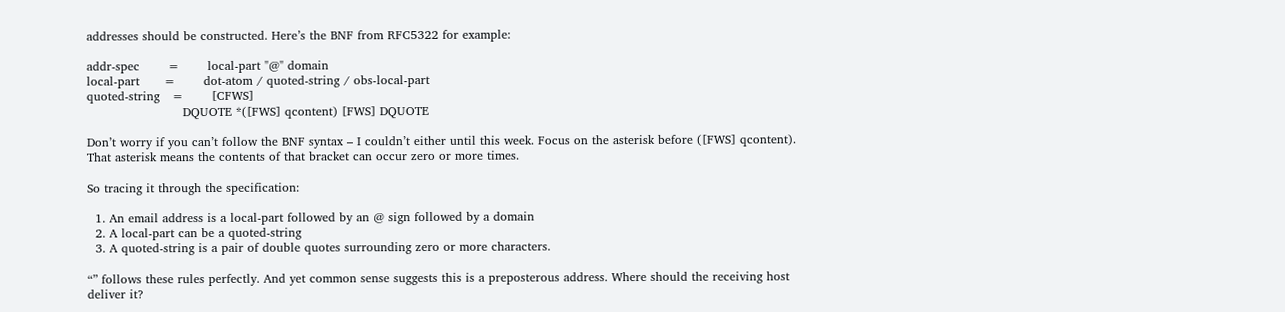addresses should be constructed. Here’s the BNF from RFC5322 for example:

addr-spec       =       local-part "@" domain
local-part      =       dot-atom / quoted-string / obs-local-part
quoted-string   =       [CFWS]
                        DQUOTE *([FWS] qcontent) [FWS] DQUOTE

Don’t worry if you can’t follow the BNF syntax – I couldn’t either until this week. Focus on the asterisk before ([FWS] qcontent). That asterisk means the contents of that bracket can occur zero or more times.

So tracing it through the specification:

  1. An email address is a local-part followed by an @ sign followed by a domain
  2. A local-part can be a quoted-string
  3. A quoted-string is a pair of double quotes surrounding zero or more characters.

“” follows these rules perfectly. And yet common sense suggests this is a preposterous address. Where should the receiving host deliver it?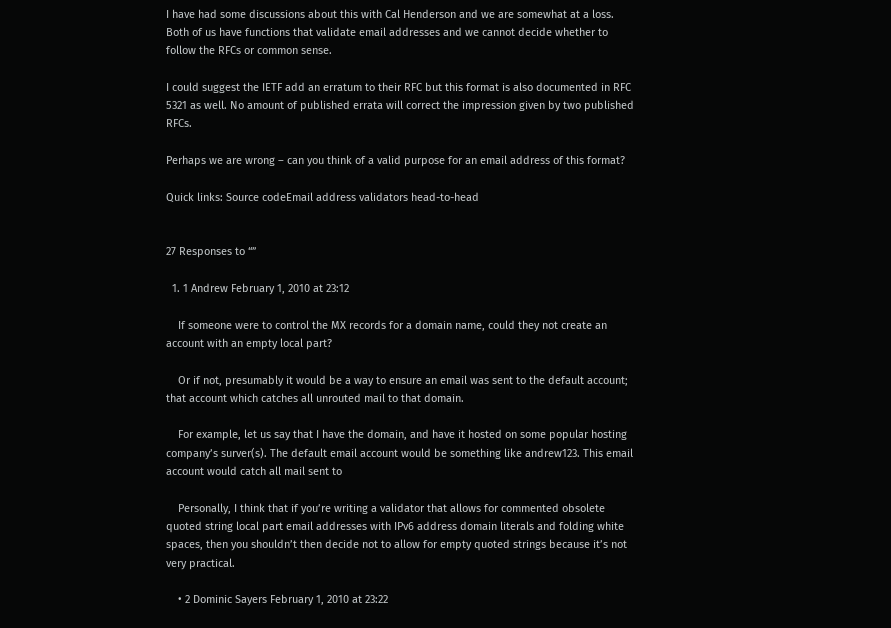I have had some discussions about this with Cal Henderson and we are somewhat at a loss. Both of us have functions that validate email addresses and we cannot decide whether to follow the RFCs or common sense.

I could suggest the IETF add an erratum to their RFC but this format is also documented in RFC 5321 as well. No amount of published errata will correct the impression given by two published RFCs.

Perhaps we are wrong – can you think of a valid purpose for an email address of this format?

Quick links: Source codeEmail address validators head-to-head


27 Responses to “”

  1. 1 Andrew February 1, 2010 at 23:12

    If someone were to control the MX records for a domain name, could they not create an account with an empty local part?

    Or if not, presumably it would be a way to ensure an email was sent to the default account; that account which catches all unrouted mail to that domain.

    For example, let us say that I have the domain, and have it hosted on some popular hosting company’s surver(s). The default email account would be something like andrew123. This email account would catch all mail sent to

    Personally, I think that if you’re writing a validator that allows for commented obsolete quoted string local part email addresses with IPv6 address domain literals and folding white spaces, then you shouldn’t then decide not to allow for empty quoted strings because it’s not very practical.

    • 2 Dominic Sayers February 1, 2010 at 23:22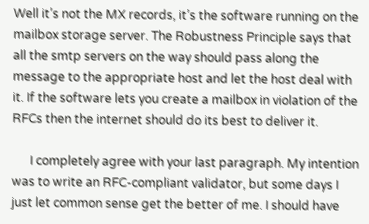Well it’s not the MX records, it’s the software running on the mailbox storage server. The Robustness Principle says that all the smtp servers on the way should pass along the message to the appropriate host and let the host deal with it. If the software lets you create a mailbox in violation of the RFCs then the internet should do its best to deliver it.

      I completely agree with your last paragraph. My intention was to write an RFC-compliant validator, but some days I just let common sense get the better of me. I should have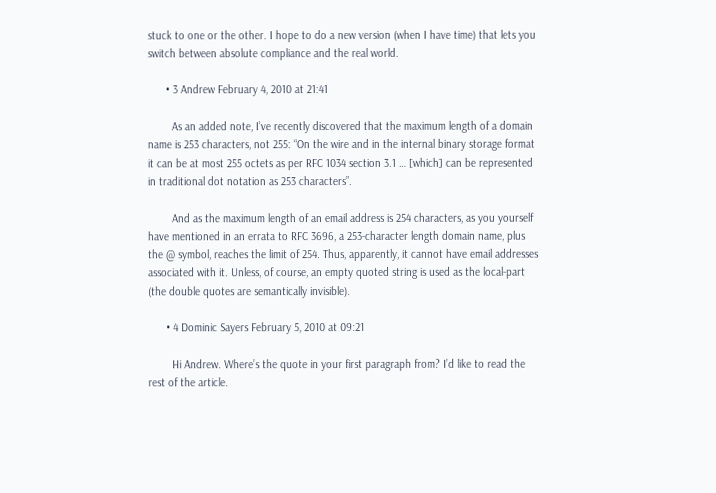stuck to one or the other. I hope to do a new version (when I have time) that lets you switch between absolute compliance and the real world.

      • 3 Andrew February 4, 2010 at 21:41

        As an added note, I’ve recently discovered that the maximum length of a domain name is 253 characters, not 255: “On the wire and in the internal binary storage format it can be at most 255 octets as per RFC 1034 section 3.1 … [which] can be represented in traditional dot notation as 253 characters”.

        And as the maximum length of an email address is 254 characters, as you yourself have mentioned in an errata to RFC 3696, a 253-character length domain name, plus the @ symbol, reaches the limit of 254. Thus, apparently, it cannot have email addresses associated with it. Unless, of course, an empty quoted string is used as the local-part (the double quotes are semantically invisible).

      • 4 Dominic Sayers February 5, 2010 at 09:21

        Hi Andrew. Where’s the quote in your first paragraph from? I’d like to read the rest of the article.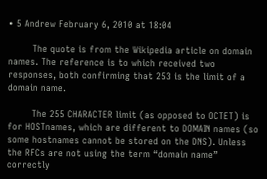• 5 Andrew February 6, 2010 at 18:04

        The quote is from the Wikipedia article on domain names. The reference is to which received two responses, both confirming that 253 is the limit of a domain name.

        The 255 CHARACTER limit (as opposed to OCTET) is for HOSTnames, which are different to DOMAIN names (so some hostnames cannot be stored on the DNS). Unless the RFCs are not using the term “domain name” correctly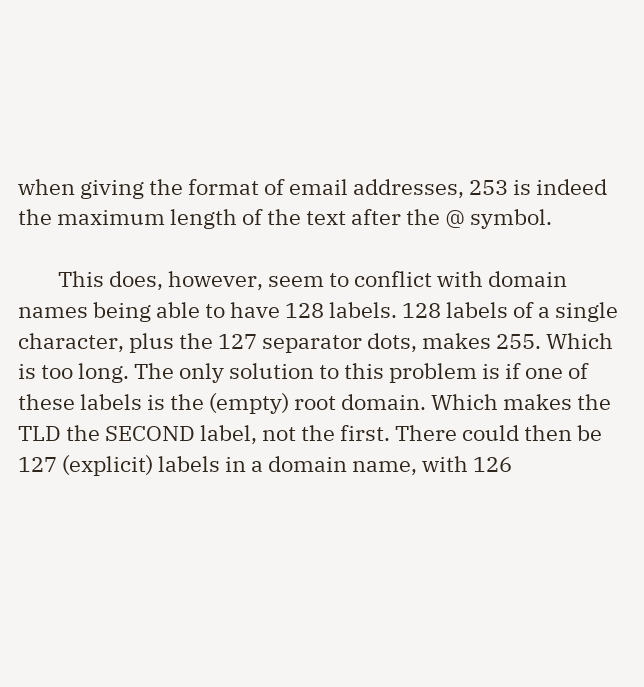when giving the format of email addresses, 253 is indeed the maximum length of the text after the @ symbol.

        This does, however, seem to conflict with domain names being able to have 128 labels. 128 labels of a single character, plus the 127 separator dots, makes 255. Which is too long. The only solution to this problem is if one of these labels is the (empty) root domain. Which makes the TLD the SECOND label, not the first. There could then be 127 (explicit) labels in a domain name, with 126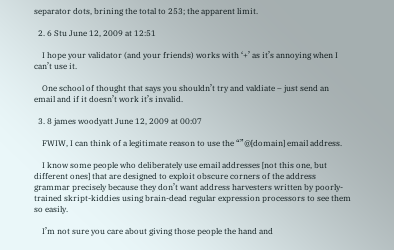separator dots, brining the total to 253; the apparent limit.

  2. 6 Stu June 12, 2009 at 12:51

    I hope your validator (and your friends) works with ‘+’ as it’s annoying when I can’t use it.

    One school of thought that says you shouldn’t try and valdiate – just send an email and if it doesn’t work it’s invalid.

  3. 8 james woodyatt June 12, 2009 at 00:07

    FWIW, I can think of a legitimate reason to use the “”@[domain] email address.

    I know some people who deliberately use email addresses [not this one, but different ones] that are designed to exploit obscure corners of the address grammar precisely because they don’t want address harvesters written by poorly-trained skript-kiddies using brain-dead regular expression processors to see them so easily.

    I’m not sure you care about giving those people the hand and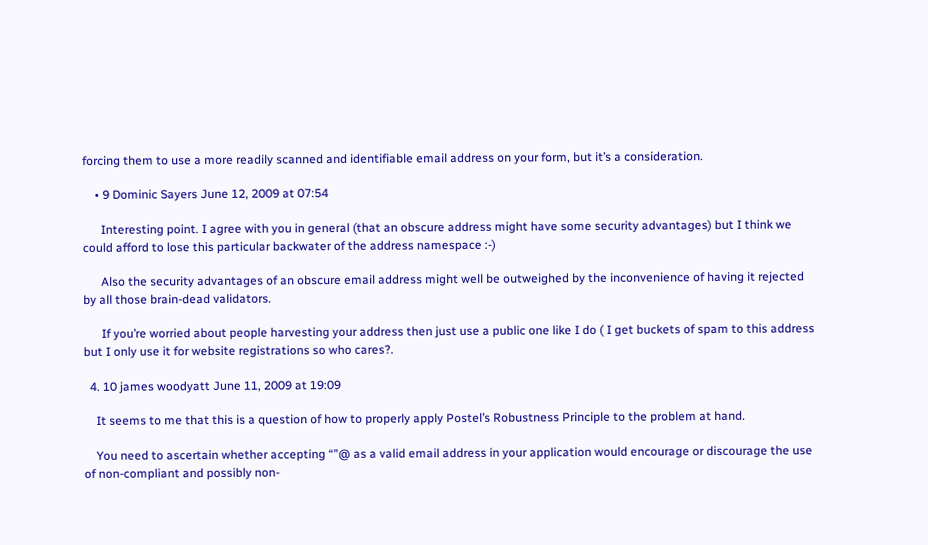forcing them to use a more readily scanned and identifiable email address on your form, but it’s a consideration.

    • 9 Dominic Sayers June 12, 2009 at 07:54

      Interesting point. I agree with you in general (that an obscure address might have some security advantages) but I think we could afford to lose this particular backwater of the address namespace :-)

      Also the security advantages of an obscure email address might well be outweighed by the inconvenience of having it rejected by all those brain-dead validators.

      If you’re worried about people harvesting your address then just use a public one like I do ( I get buckets of spam to this address but I only use it for website registrations so who cares?.

  4. 10 james woodyatt June 11, 2009 at 19:09

    It seems to me that this is a question of how to properly apply Postel’s Robustness Principle to the problem at hand.

    You need to ascertain whether accepting “”@ as a valid email address in your application would encourage or discourage the use of non-compliant and possibly non-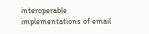interoperable implementations of email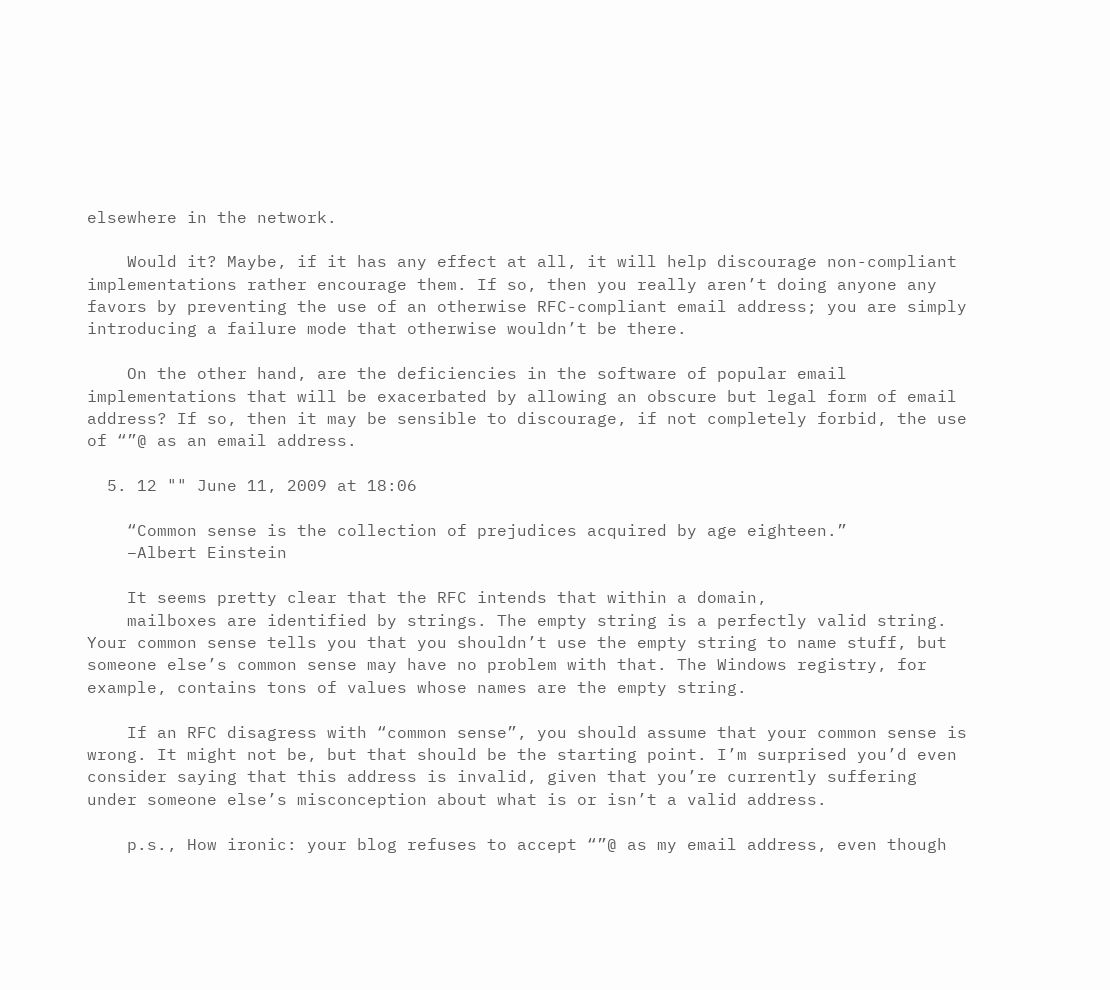elsewhere in the network.

    Would it? Maybe, if it has any effect at all, it will help discourage non-compliant implementations rather encourage them. If so, then you really aren’t doing anyone any favors by preventing the use of an otherwise RFC-compliant email address; you are simply introducing a failure mode that otherwise wouldn’t be there.

    On the other hand, are the deficiencies in the software of popular email implementations that will be exacerbated by allowing an obscure but legal form of email address? If so, then it may be sensible to discourage, if not completely forbid, the use of “”@ as an email address.

  5. 12 "" June 11, 2009 at 18:06

    “Common sense is the collection of prejudices acquired by age eighteen.”
    –Albert Einstein

    It seems pretty clear that the RFC intends that within a domain,
    mailboxes are identified by strings. The empty string is a perfectly valid string. Your common sense tells you that you shouldn’t use the empty string to name stuff, but someone else’s common sense may have no problem with that. The Windows registry, for example, contains tons of values whose names are the empty string.

    If an RFC disagress with “common sense”, you should assume that your common sense is wrong. It might not be, but that should be the starting point. I’m surprised you’d even consider saying that this address is invalid, given that you’re currently suffering under someone else’s misconception about what is or isn’t a valid address.

    p.s., How ironic: your blog refuses to accept “”@ as my email address, even though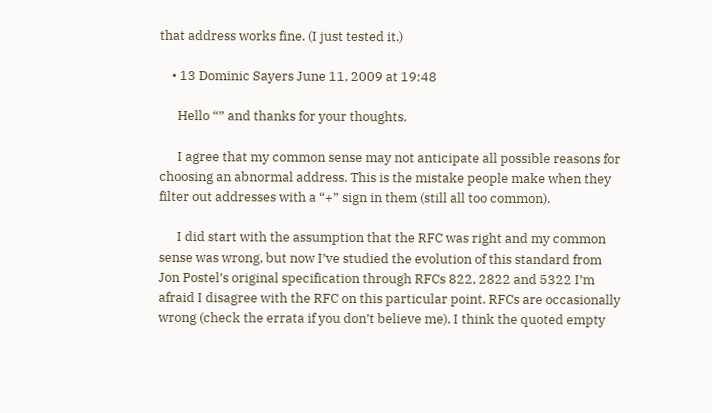that address works fine. (I just tested it.)

    • 13 Dominic Sayers June 11, 2009 at 19:48

      Hello “” and thanks for your thoughts.

      I agree that my common sense may not anticipate all possible reasons for choosing an abnormal address. This is the mistake people make when they filter out addresses with a “+” sign in them (still all too common).

      I did start with the assumption that the RFC was right and my common sense was wrong, but now I’ve studied the evolution of this standard from Jon Postel’s original specification through RFCs 822, 2822 and 5322 I’m afraid I disagree with the RFC on this particular point. RFCs are occasionally wrong (check the errata if you don’t believe me). I think the quoted empty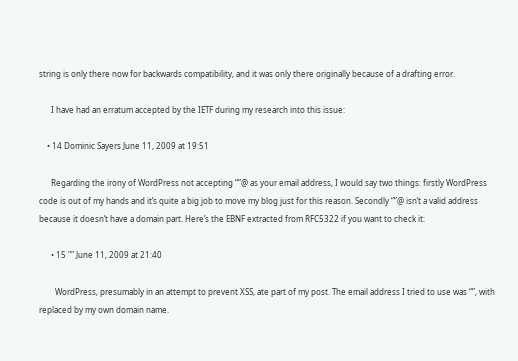string is only there now for backwards compatibility, and it was only there originally because of a drafting error.

      I have had an erratum accepted by the IETF during my research into this issue:

    • 14 Dominic Sayers June 11, 2009 at 19:51

      Regarding the irony of WordPress not accepting “”@ as your email address, I would say two things: firstly WordPress code is out of my hands and it’s quite a big job to move my blog just for this reason. Secondly “”@ isn’t a valid address because it doesn’t have a domain part. Here’s the EBNF extracted from RFC5322 if you want to check it:

      • 15 "" June 11, 2009 at 21:40

        WordPress, presumably in an attempt to prevent XSS, ate part of my post. The email address I tried to use was “”, with replaced by my own domain name.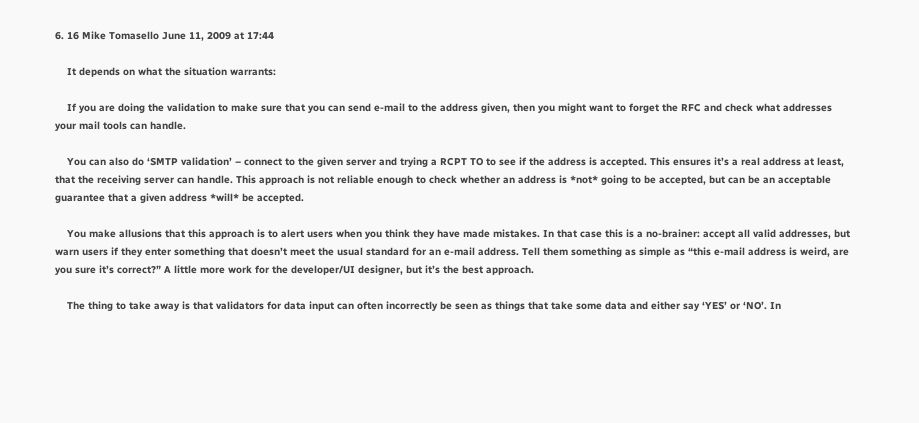6. 16 Mike Tomasello June 11, 2009 at 17:44

    It depends on what the situation warrants:

    If you are doing the validation to make sure that you can send e-mail to the address given, then you might want to forget the RFC and check what addresses your mail tools can handle.

    You can also do ‘SMTP validation’ – connect to the given server and trying a RCPT TO to see if the address is accepted. This ensures it’s a real address at least, that the receiving server can handle. This approach is not reliable enough to check whether an address is *not* going to be accepted, but can be an acceptable guarantee that a given address *will* be accepted.

    You make allusions that this approach is to alert users when you think they have made mistakes. In that case this is a no-brainer: accept all valid addresses, but warn users if they enter something that doesn’t meet the usual standard for an e-mail address. Tell them something as simple as “this e-mail address is weird, are you sure it’s correct?” A little more work for the developer/UI designer, but it’s the best approach.

    The thing to take away is that validators for data input can often incorrectly be seen as things that take some data and either say ‘YES’ or ‘NO’. In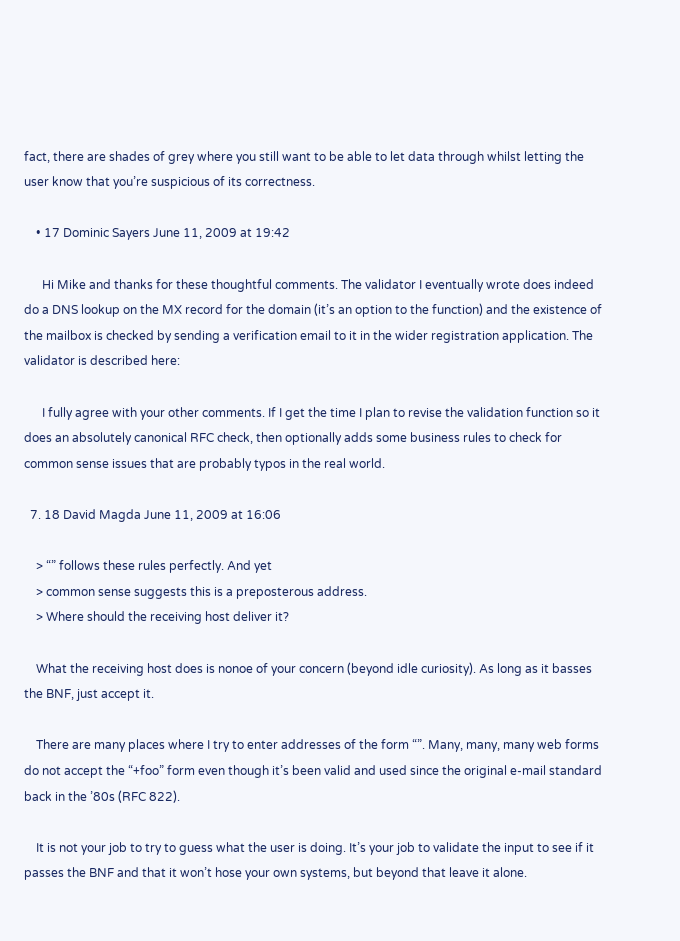fact, there are shades of grey where you still want to be able to let data through whilst letting the user know that you’re suspicious of its correctness.

    • 17 Dominic Sayers June 11, 2009 at 19:42

      Hi Mike and thanks for these thoughtful comments. The validator I eventually wrote does indeed do a DNS lookup on the MX record for the domain (it’s an option to the function) and the existence of the mailbox is checked by sending a verification email to it in the wider registration application. The validator is described here:

      I fully agree with your other comments. If I get the time I plan to revise the validation function so it does an absolutely canonical RFC check, then optionally adds some business rules to check for common sense issues that are probably typos in the real world.

  7. 18 David Magda June 11, 2009 at 16:06

    > “” follows these rules perfectly. And yet
    > common sense suggests this is a preposterous address.
    > Where should the receiving host deliver it?

    What the receiving host does is nonoe of your concern (beyond idle curiosity). As long as it basses the BNF, just accept it.

    There are many places where I try to enter addresses of the form “”. Many, many, many web forms do not accept the “+foo” form even though it’s been valid and used since the original e-mail standard back in the ’80s (RFC 822).

    It is not your job to try to guess what the user is doing. It’s your job to validate the input to see if it passes the BNF and that it won’t hose your own systems, but beyond that leave it alone.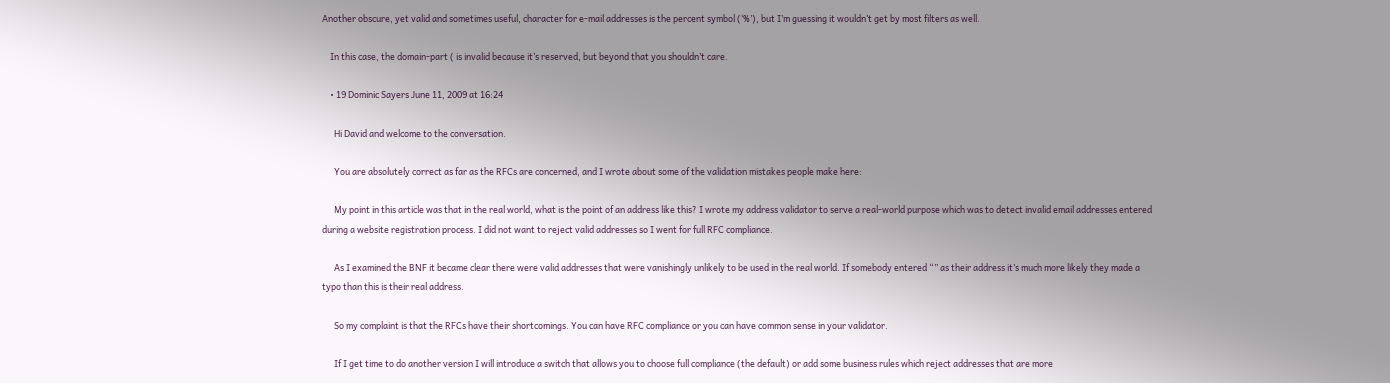Another obscure, yet valid and sometimes useful, character for e-mail addresses is the percent symbol (‘%’), but I’m guessing it wouldn’t get by most filters as well.

    In this case, the domain-part ( is invalid because it’s reserved, but beyond that you shouldn’t care.

    • 19 Dominic Sayers June 11, 2009 at 16:24

      Hi David and welcome to the conversation.

      You are absolutely correct as far as the RFCs are concerned, and I wrote about some of the validation mistakes people make here:

      My point in this article was that in the real world, what is the point of an address like this? I wrote my address validator to serve a real-world purpose which was to detect invalid email addresses entered during a website registration process. I did not want to reject valid addresses so I went for full RFC compliance.

      As I examined the BNF it became clear there were valid addresses that were vanishingly unlikely to be used in the real world. If somebody entered “” as their address it’s much more likely they made a typo than this is their real address.

      So my complaint is that the RFCs have their shortcomings. You can have RFC compliance or you can have common sense in your validator.

      If I get time to do another version I will introduce a switch that allows you to choose full compliance (the default) or add some business rules which reject addresses that are more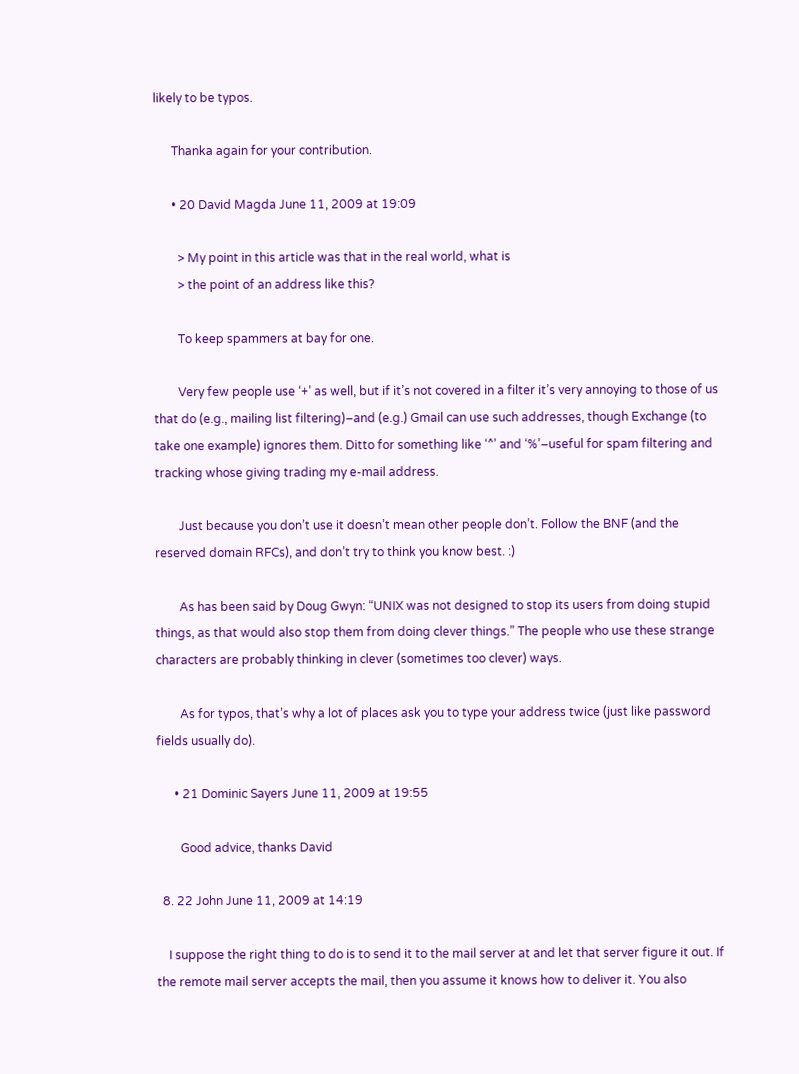likely to be typos.

      Thanka again for your contribution.

      • 20 David Magda June 11, 2009 at 19:09

        > My point in this article was that in the real world, what is
        > the point of an address like this?

        To keep spammers at bay for one.

        Very few people use ‘+’ as well, but if it’s not covered in a filter it’s very annoying to those of us that do (e.g., mailing list filtering)–and (e.g.) Gmail can use such addresses, though Exchange (to take one example) ignores them. Ditto for something like ‘^’ and ‘%’–useful for spam filtering and tracking whose giving trading my e-mail address.

        Just because you don’t use it doesn’t mean other people don’t. Follow the BNF (and the reserved domain RFCs), and don’t try to think you know best. :)

        As has been said by Doug Gwyn: “UNIX was not designed to stop its users from doing stupid things, as that would also stop them from doing clever things.” The people who use these strange characters are probably thinking in clever (sometimes too clever) ways.

        As for typos, that’s why a lot of places ask you to type your address twice (just like password fields usually do).

      • 21 Dominic Sayers June 11, 2009 at 19:55

        Good advice, thanks David

  8. 22 John June 11, 2009 at 14:19

    I suppose the right thing to do is to send it to the mail server at and let that server figure it out. If the remote mail server accepts the mail, then you assume it knows how to deliver it. You also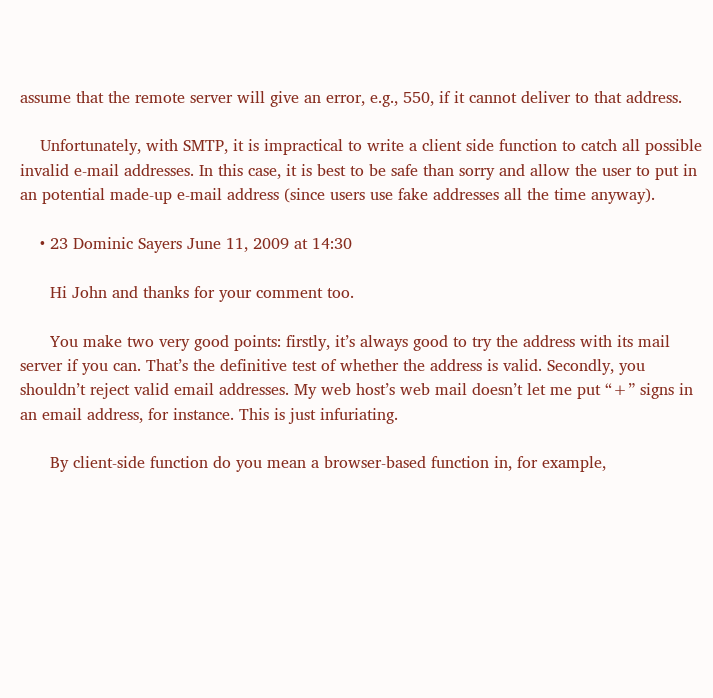assume that the remote server will give an error, e.g., 550, if it cannot deliver to that address.

    Unfortunately, with SMTP, it is impractical to write a client side function to catch all possible invalid e-mail addresses. In this case, it is best to be safe than sorry and allow the user to put in an potential made-up e-mail address (since users use fake addresses all the time anyway).

    • 23 Dominic Sayers June 11, 2009 at 14:30

      Hi John and thanks for your comment too.

      You make two very good points: firstly, it’s always good to try the address with its mail server if you can. That’s the definitive test of whether the address is valid. Secondly, you shouldn’t reject valid email addresses. My web host’s web mail doesn’t let me put “+” signs in an email address, for instance. This is just infuriating.

      By client-side function do you mean a browser-based function in, for example,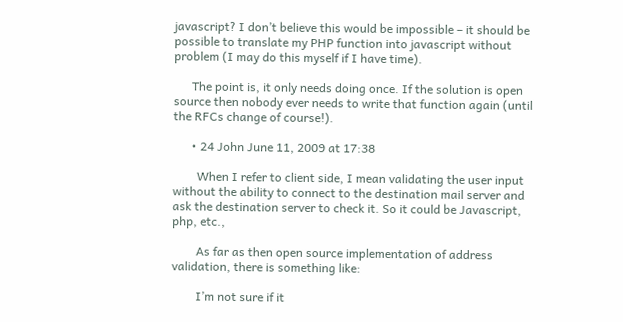javascript? I don’t believe this would be impossible – it should be possible to translate my PHP function into javascript without problem (I may do this myself if I have time).

      The point is, it only needs doing once. If the solution is open source then nobody ever needs to write that function again (until the RFCs change of course!).

      • 24 John June 11, 2009 at 17:38

        When I refer to client side, I mean validating the user input without the ability to connect to the destination mail server and ask the destination server to check it. So it could be Javascript, php, etc.,

        As far as then open source implementation of address validation, there is something like:

        I’m not sure if it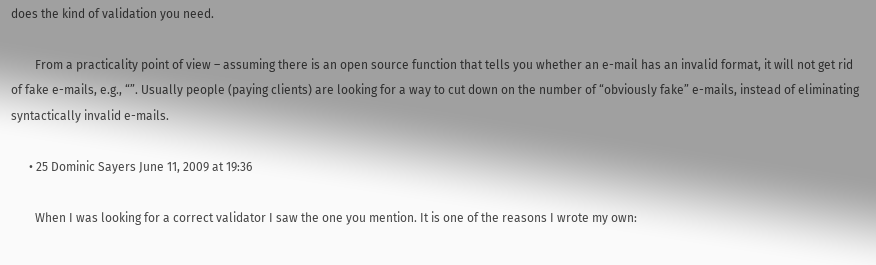does the kind of validation you need.

        From a practicality point of view – assuming there is an open source function that tells you whether an e-mail has an invalid format, it will not get rid of fake e-mails, e.g., “”. Usually people (paying clients) are looking for a way to cut down on the number of “obviously fake” e-mails, instead of eliminating syntactically invalid e-mails.

      • 25 Dominic Sayers June 11, 2009 at 19:36

        When I was looking for a correct validator I saw the one you mention. It is one of the reasons I wrote my own: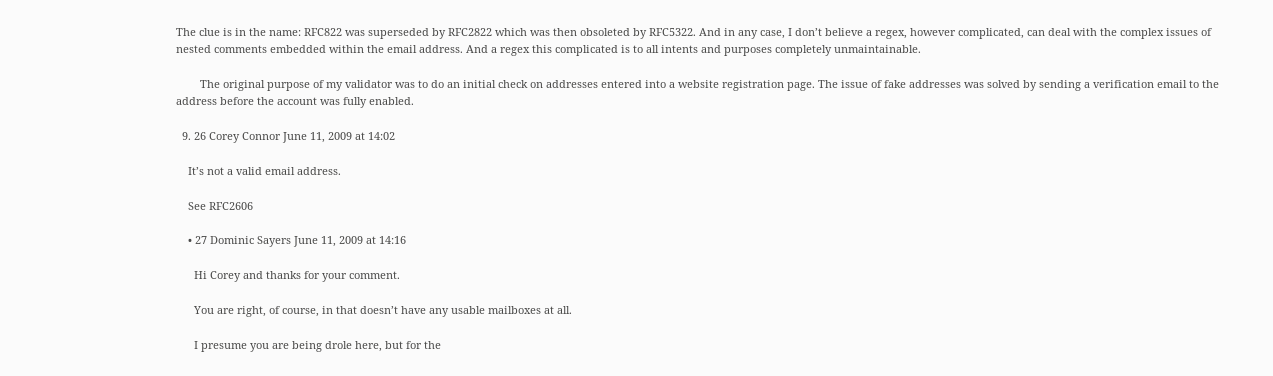The clue is in the name: RFC822 was superseded by RFC2822 which was then obsoleted by RFC5322. And in any case, I don’t believe a regex, however complicated, can deal with the complex issues of nested comments embedded within the email address. And a regex this complicated is to all intents and purposes completely unmaintainable.

        The original purpose of my validator was to do an initial check on addresses entered into a website registration page. The issue of fake addresses was solved by sending a verification email to the address before the account was fully enabled.

  9. 26 Corey Connor June 11, 2009 at 14:02

    It’s not a valid email address.

    See RFC2606

    • 27 Dominic Sayers June 11, 2009 at 14:16

      Hi Corey and thanks for your comment.

      You are right, of course, in that doesn’t have any usable mailboxes at all.

      I presume you are being drole here, but for the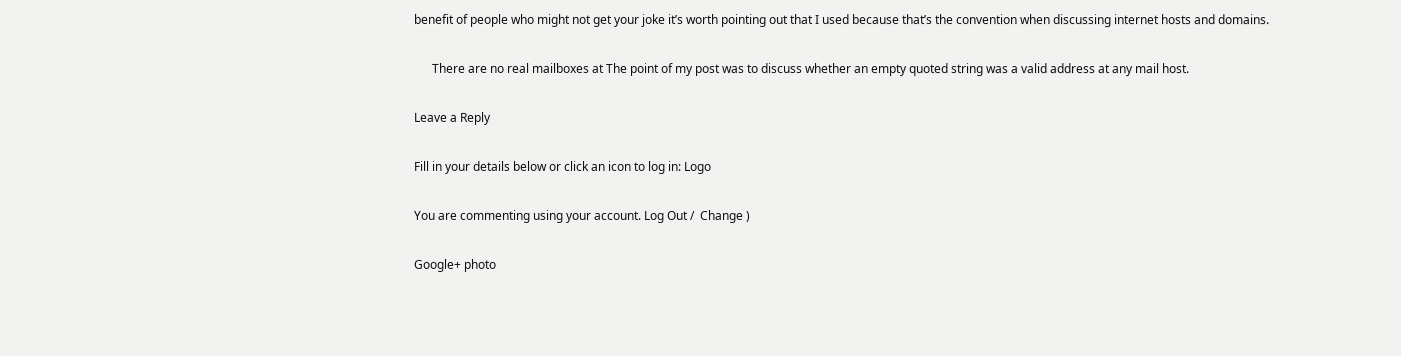benefit of people who might not get your joke it’s worth pointing out that I used because that’s the convention when discussing internet hosts and domains.

      There are no real mailboxes at The point of my post was to discuss whether an empty quoted string was a valid address at any mail host.

Leave a Reply

Fill in your details below or click an icon to log in: Logo

You are commenting using your account. Log Out /  Change )

Google+ photo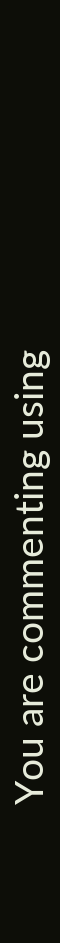You are commenting using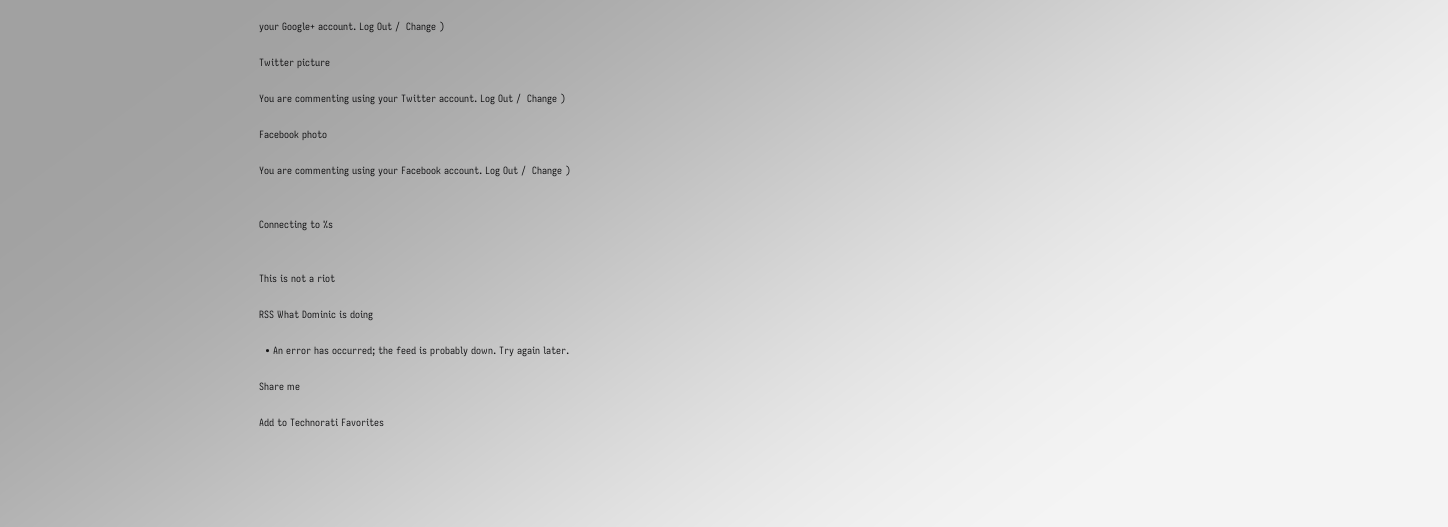your Google+ account. Log Out /  Change )

Twitter picture

You are commenting using your Twitter account. Log Out /  Change )

Facebook photo

You are commenting using your Facebook account. Log Out /  Change )


Connecting to %s


This is not a riot

RSS What Dominic is doing

  • An error has occurred; the feed is probably down. Try again later.

Share me

Add to Technorati Favorites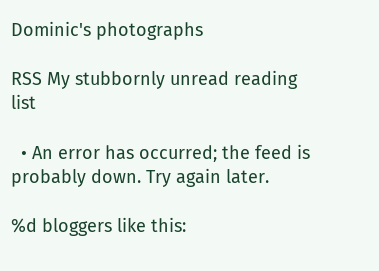Dominic's photographs

RSS My stubbornly unread reading list

  • An error has occurred; the feed is probably down. Try again later.

%d bloggers like this: